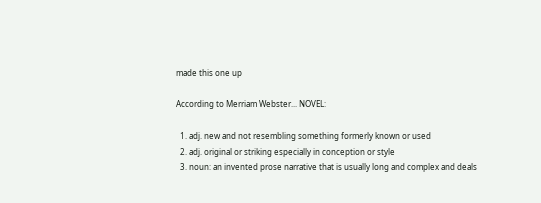made this one up

According to Merriam Webster... NOVEL:

  1. adj. new and not resembling something formerly known or used
  2. adj. original or striking especially in conception or style
  3. noun: an invented prose narrative that is usually long and complex and deals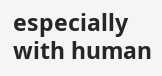especially with human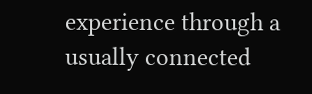experience through a usually connected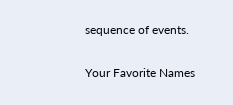sequence of events.

Your Favorite Names